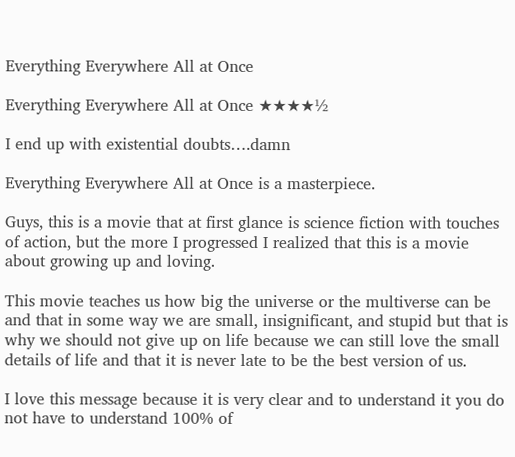Everything Everywhere All at Once

Everything Everywhere All at Once ★★★★½

I end up with existential doubts….damn

Everything Everywhere All at Once is a masterpiece.

Guys, this is a movie that at first glance is science fiction with touches of action, but the more I progressed I realized that this is a movie about growing up and loving.

This movie teaches us how big the universe or the multiverse can be and that in some way we are small, insignificant, and stupid but that is why we should not give up on life because we can still love the small details of life and that it is never late to be the best version of us.

I love this message because it is very clear and to understand it you do not have to understand 100% of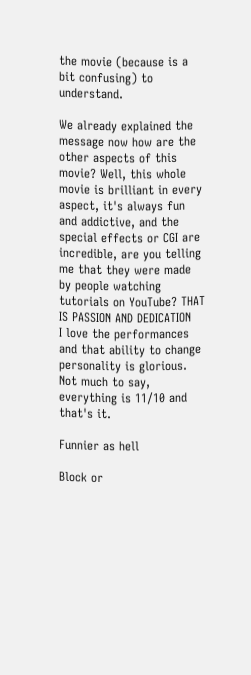the movie (because is a bit confusing) to understand.

We already explained the message now how are the other aspects of this movie? Well, this whole movie is brilliant in every aspect, it's always fun and addictive, and the special effects or CGI are incredible, are you telling me that they were made by people watching tutorials on YouTube? THAT IS PASSION AND DEDICATION
I love the performances and that ability to change personality is glorious. Not much to say, everything is 11/10 and that's it.

Funnier as hell

Block or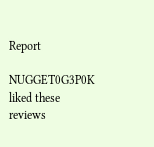Report

NUGGET0G3P0K liked these reviews